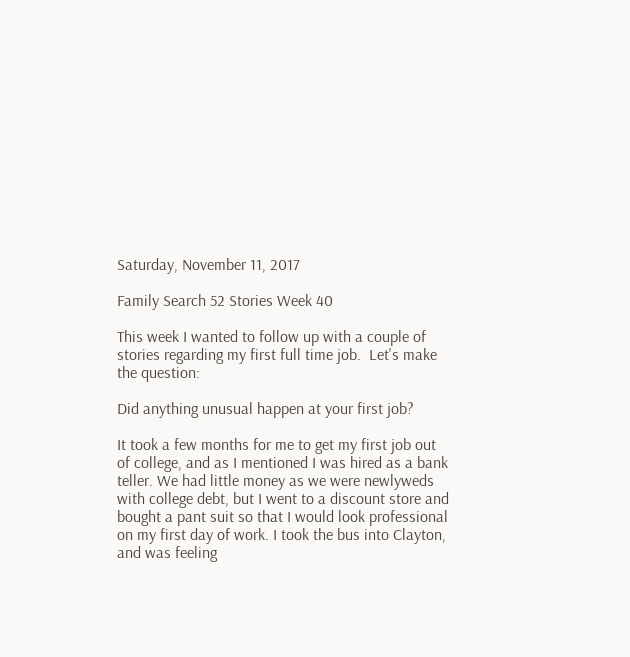Saturday, November 11, 2017

Family Search 52 Stories Week 40

This week I wanted to follow up with a couple of stories regarding my first full time job.  Let's make the question:

Did anything unusual happen at your first job?

It took a few months for me to get my first job out of college, and as I mentioned I was hired as a bank teller. We had little money as we were newlyweds with college debt, but I went to a discount store and bought a pant suit so that I would look professional on my first day of work. I took the bus into Clayton, and was feeling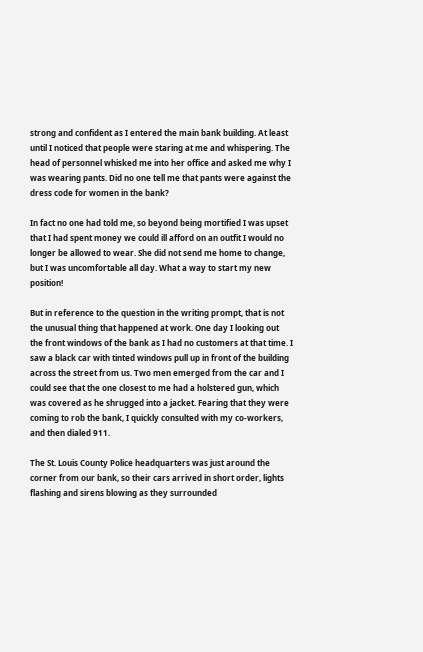strong and confident as I entered the main bank building. At least until I noticed that people were staring at me and whispering. The head of personnel whisked me into her office and asked me why I was wearing pants. Did no one tell me that pants were against the dress code for women in the bank?

In fact no one had told me, so beyond being mortified I was upset that I had spent money we could ill afford on an outfit I would no longer be allowed to wear. She did not send me home to change, but I was uncomfortable all day. What a way to start my new position!

But in reference to the question in the writing prompt, that is not the unusual thing that happened at work. One day I looking out the front windows of the bank as I had no customers at that time. I saw a black car with tinted windows pull up in front of the building across the street from us. Two men emerged from the car and I could see that the one closest to me had a holstered gun, which was covered as he shrugged into a jacket. Fearing that they were coming to rob the bank, I quickly consulted with my co-workers, and then dialed 911.

The St. Louis County Police headquarters was just around the corner from our bank, so their cars arrived in short order, lights flashing and sirens blowing as they surrounded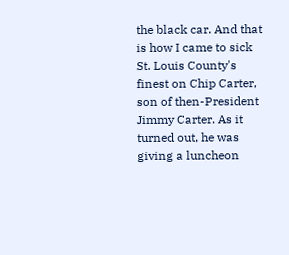the black car. And that is how I came to sick St. Louis County's finest on Chip Carter, son of then-President Jimmy Carter. As it turned out, he was giving a luncheon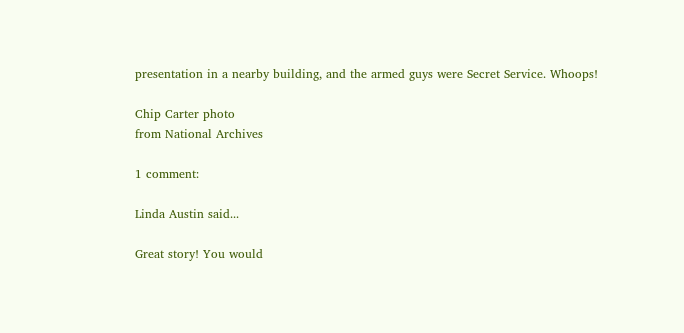presentation in a nearby building, and the armed guys were Secret Service. Whoops!

Chip Carter photo
from National Archives

1 comment:

Linda Austin said...

Great story! You would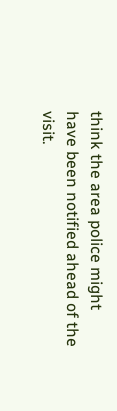think the area police might have been notified ahead of the visit.